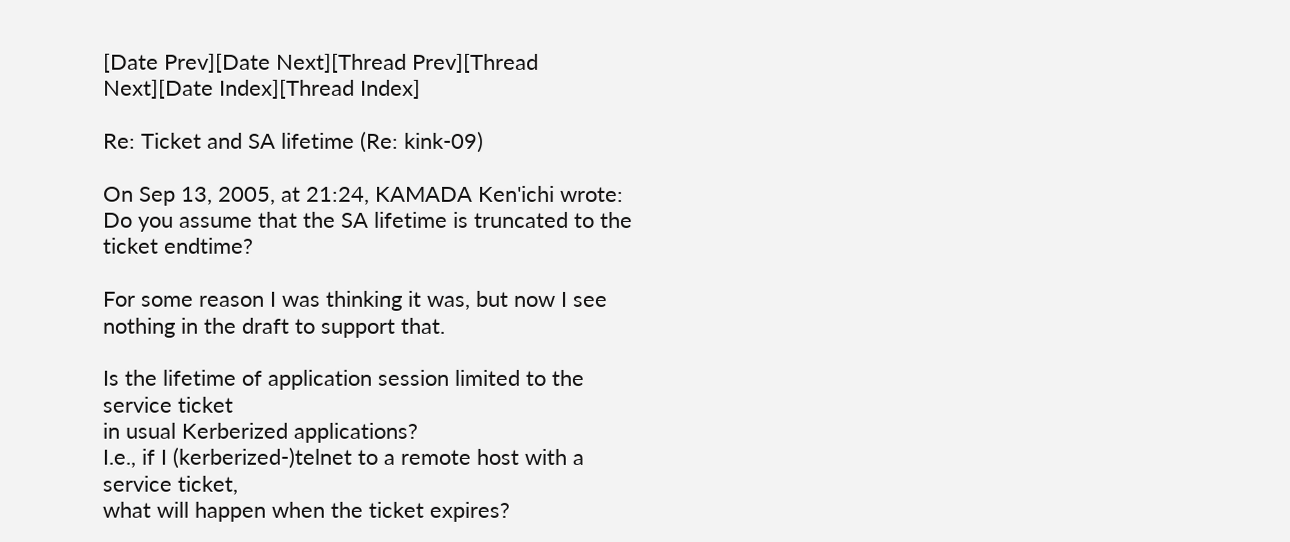[Date Prev][Date Next][Thread Prev][Thread Next][Date Index][Thread Index]

Re: Ticket and SA lifetime (Re: kink-09)

On Sep 13, 2005, at 21:24, KAMADA Ken'ichi wrote:
Do you assume that the SA lifetime is truncated to the ticket endtime?

For some reason I was thinking it was, but now I see nothing in the draft to support that.

Is the lifetime of application session limited to the service ticket
in usual Kerberized applications?
I.e., if I (kerberized-)telnet to a remote host with a service ticket,
what will happen when the ticket expires?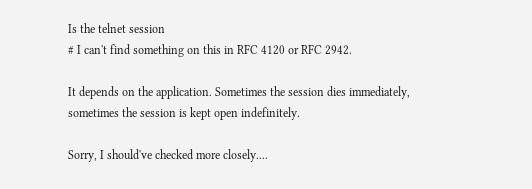Is the telnet session
# I can't find something on this in RFC 4120 or RFC 2942.

It depends on the application. Sometimes the session dies immediately, sometimes the session is kept open indefinitely.

Sorry, I should've checked more closely....